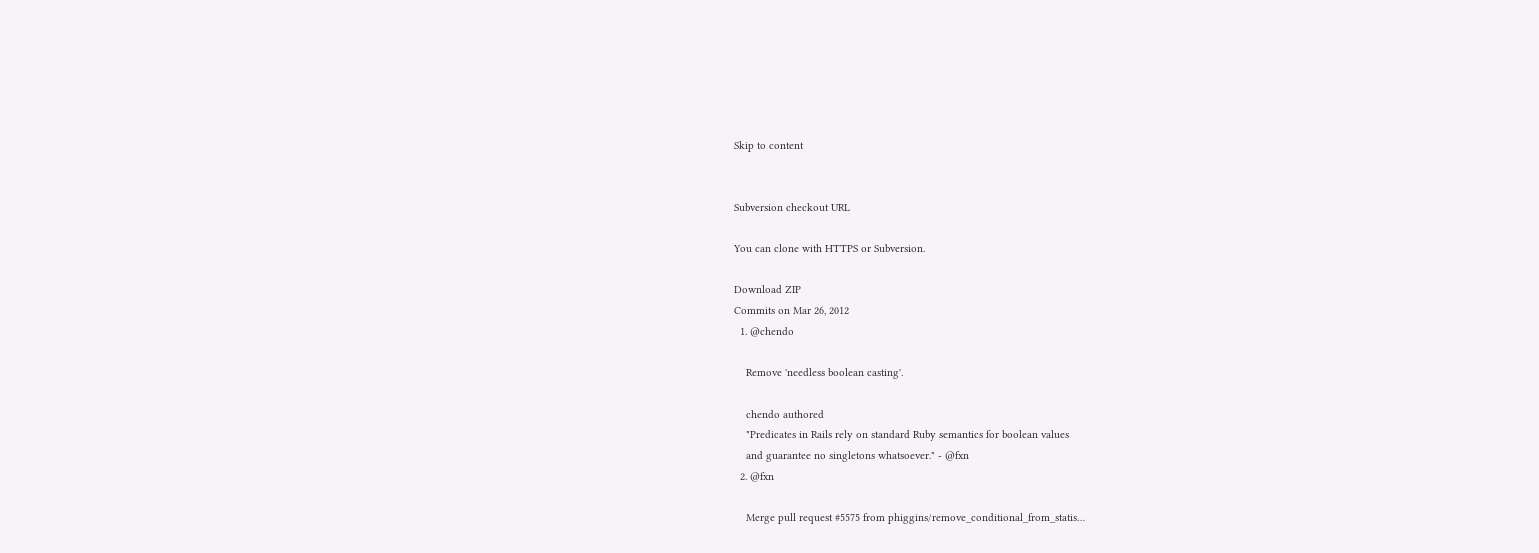Skip to content


Subversion checkout URL

You can clone with HTTPS or Subversion.

Download ZIP
Commits on Mar 26, 2012
  1. @chendo

    Remove 'needless boolean casting'.

    chendo authored
    "Predicates in Rails rely on standard Ruby semantics for boolean values
    and guarantee no singletons whatsoever." - @fxn
  2. @fxn

    Merge pull request #5575 from phiggins/remove_conditional_from_statis…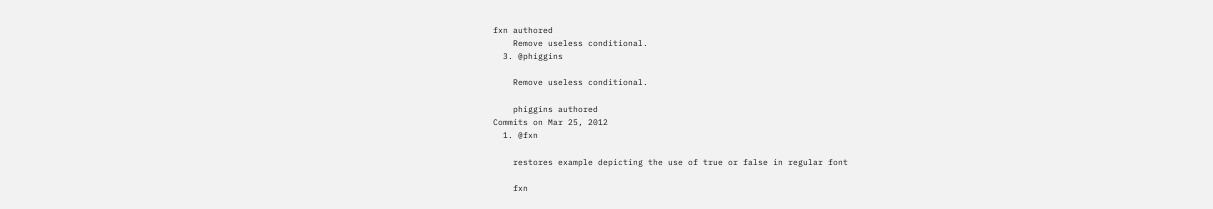fxn authored
    Remove useless conditional.
  3. @phiggins

    Remove useless conditional.

    phiggins authored
Commits on Mar 25, 2012
  1. @fxn

    restores example depicting the use of true or false in regular font

    fxn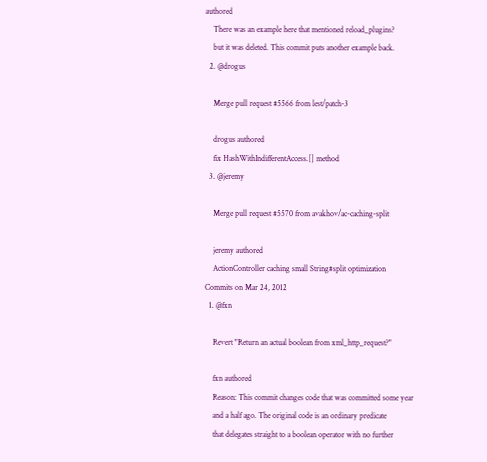authored
    There was an example here that mentioned reload_plugins?
    but it was deleted. This commit puts another example back.
  2. @drogus

    Merge pull request #5566 from lest/patch-3

    drogus authored
    fix HashWithIndifferentAccess.[] method
  3. @jeremy

    Merge pull request #5570 from avakhov/ac-caching-split

    jeremy authored
    ActionController caching small String#split optimization
Commits on Mar 24, 2012
  1. @fxn

    Revert "Return an actual boolean from xml_http_request?"

    fxn authored
    Reason: This commit changes code that was committed some year
    and a half ago. The original code is an ordinary predicate
    that delegates straight to a boolean operator with no further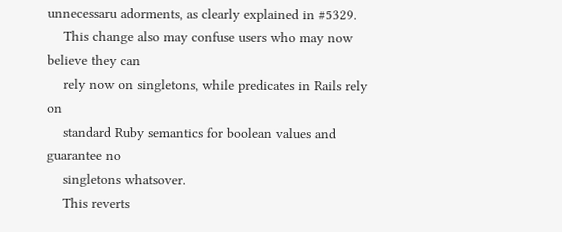unnecessaru adorments, as clearly explained in #5329.
    This change also may confuse users who may now believe they can
    rely now on singletons, while predicates in Rails rely on
    standard Ruby semantics for boolean values and guarantee no
    singletons whatsover.
    This reverts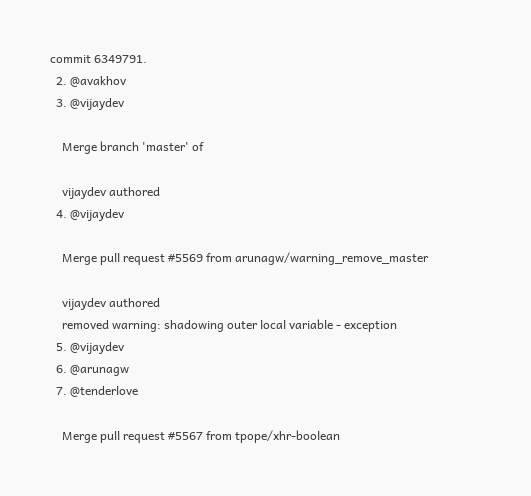commit 6349791.
  2. @avakhov
  3. @vijaydev

    Merge branch 'master' of

    vijaydev authored
  4. @vijaydev

    Merge pull request #5569 from arunagw/warning_remove_master

    vijaydev authored
    removed warning: shadowing outer local variable - exception
  5. @vijaydev
  6. @arunagw
  7. @tenderlove

    Merge pull request #5567 from tpope/xhr-boolean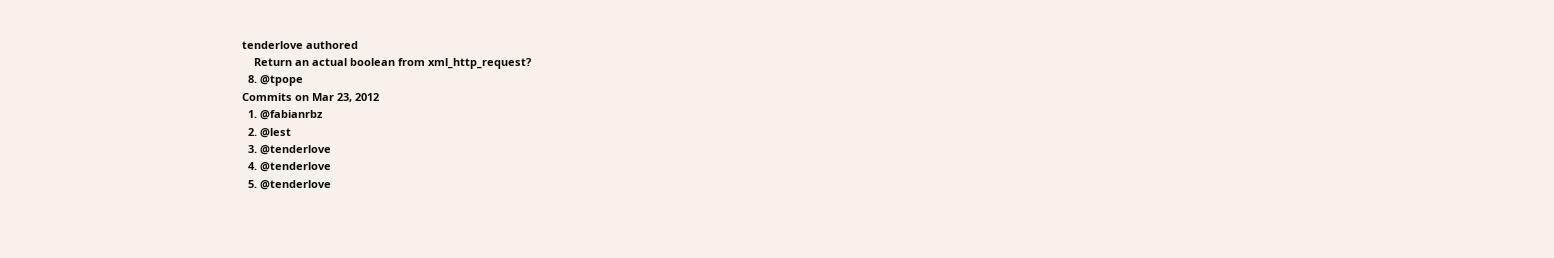tenderlove authored
    Return an actual boolean from xml_http_request?
  8. @tpope
Commits on Mar 23, 2012
  1. @fabianrbz
  2. @lest
  3. @tenderlove
  4. @tenderlove
  5. @tenderlove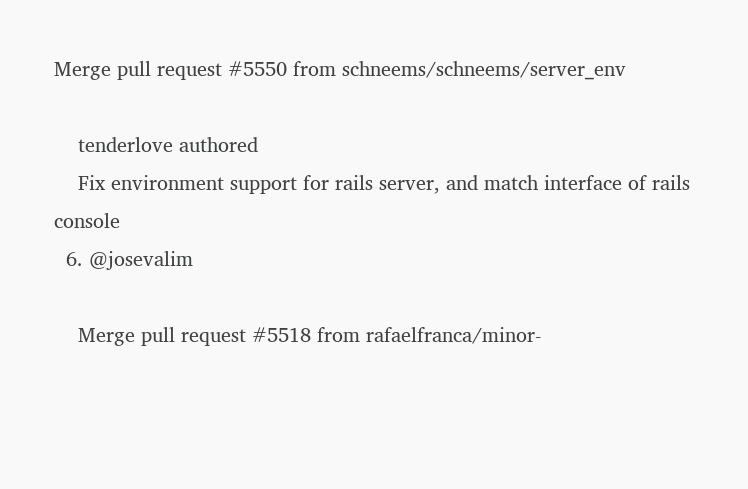Merge pull request #5550 from schneems/schneems/server_env

    tenderlove authored
    Fix environment support for rails server, and match interface of rails console
  6. @josevalim

    Merge pull request #5518 from rafaelfranca/minor-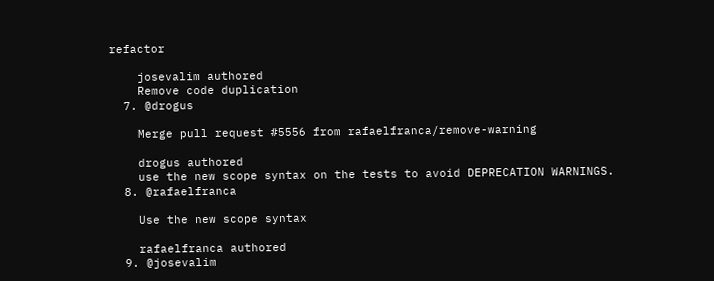refactor

    josevalim authored
    Remove code duplication
  7. @drogus

    Merge pull request #5556 from rafaelfranca/remove-warning

    drogus authored
    use the new scope syntax on the tests to avoid DEPRECATION WARNINGS.
  8. @rafaelfranca

    Use the new scope syntax

    rafaelfranca authored
  9. @josevalim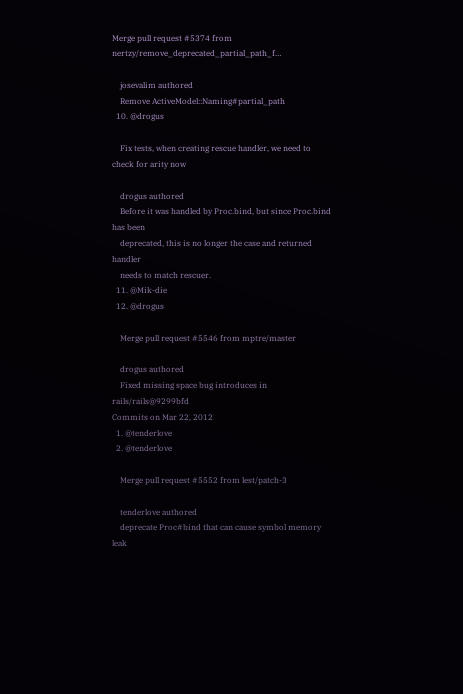Merge pull request #5374 from nertzy/remove_deprecated_partial_path_f…

    josevalim authored
    Remove ActiveModel::Naming#partial_path
  10. @drogus

    Fix tests, when creating rescue handler, we need to check for arity now

    drogus authored
    Before it was handled by Proc.bind, but since Proc.bind has been
    deprecated, this is no longer the case and returned handler
    needs to match rescuer.
  11. @Mik-die
  12. @drogus

    Merge pull request #5546 from mptre/master

    drogus authored
    Fixed missing space bug introduces in rails/rails@9299bfd
Commits on Mar 22, 2012
  1. @tenderlove
  2. @tenderlove

    Merge pull request #5552 from lest/patch-3

    tenderlove authored
    deprecate Proc#bind that can cause symbol memory leak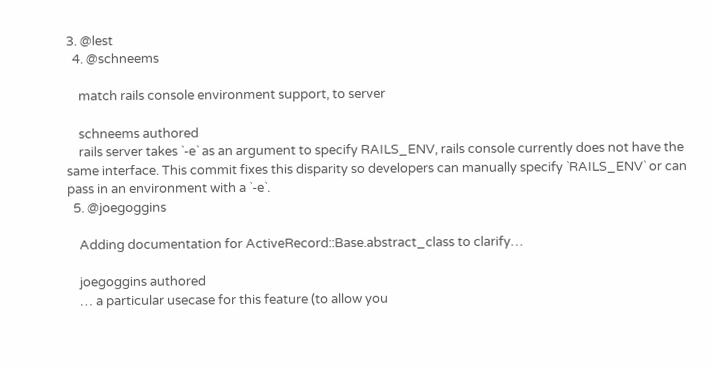3. @lest
  4. @schneems

    match rails console environment support, to server

    schneems authored
    rails server takes `-e` as an argument to specify RAILS_ENV, rails console currently does not have the same interface. This commit fixes this disparity so developers can manually specify `RAILS_ENV` or can pass in an environment with a `-e`.
  5. @joegoggins

    Adding documentation for ActiveRecord::Base.abstract_class to clarify…

    joegoggins authored
    … a particular usecase for this feature (to allow you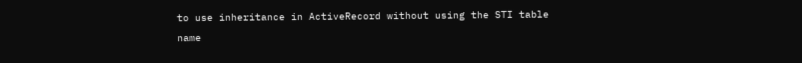to use inheritance in ActiveRecord without using the STI table name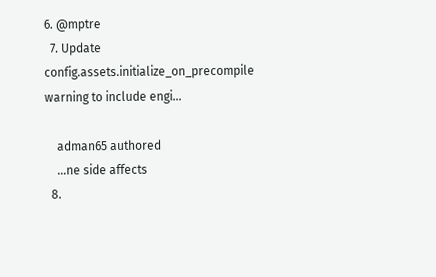6. @mptre
  7. Update config.assets.initialize_on_precompile warning to include engi…

    adman65 authored
    …ne side affects
  8.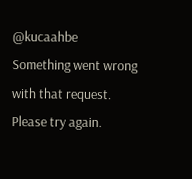@kucaahbe
Something went wrong with that request. Please try again.